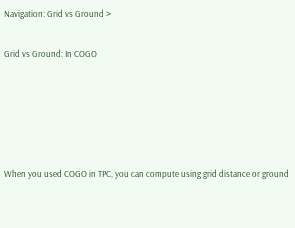Navigation: Grid vs Ground >

Grid vs Ground: In COGO





When you used COGO in TPC, you can compute using grid distance or ground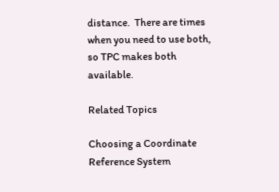distance.  There are times when you need to use both, so TPC makes both available.

Related Topics

Choosing a Coordinate Reference System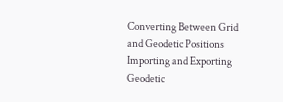Converting Between Grid and Geodetic Positions
Importing and Exporting Geodetic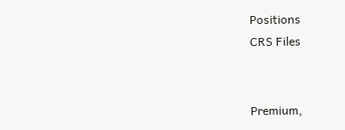Positions
CRS Files


Premium,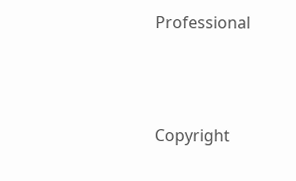Professional




Copyright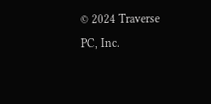© 2024 Traverse PC, Inc.